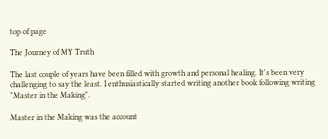top of page

The Journey of MY Truth

The last couple of years have been filled with growth and personal healing. It's been very challenging to say the least. I enthusiastically started writing another book following writing "Master in the Making".

Master in the Making was the account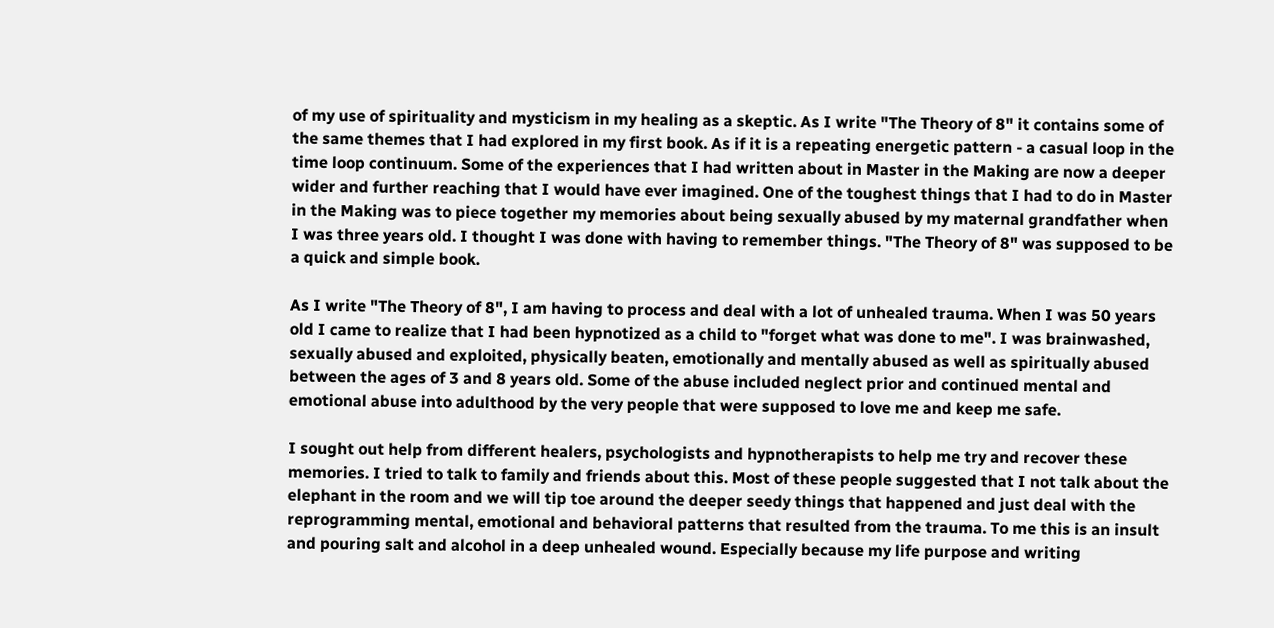of my use of spirituality and mysticism in my healing as a skeptic. As I write "The Theory of 8" it contains some of the same themes that I had explored in my first book. As if it is a repeating energetic pattern - a casual loop in the time loop continuum. Some of the experiences that I had written about in Master in the Making are now a deeper wider and further reaching that I would have ever imagined. One of the toughest things that I had to do in Master in the Making was to piece together my memories about being sexually abused by my maternal grandfather when I was three years old. I thought I was done with having to remember things. "The Theory of 8" was supposed to be a quick and simple book.

As I write "The Theory of 8", I am having to process and deal with a lot of unhealed trauma. When I was 50 years old I came to realize that I had been hypnotized as a child to "forget what was done to me". I was brainwashed, sexually abused and exploited, physically beaten, emotionally and mentally abused as well as spiritually abused between the ages of 3 and 8 years old. Some of the abuse included neglect prior and continued mental and emotional abuse into adulthood by the very people that were supposed to love me and keep me safe.

I sought out help from different healers, psychologists and hypnotherapists to help me try and recover these memories. I tried to talk to family and friends about this. Most of these people suggested that I not talk about the elephant in the room and we will tip toe around the deeper seedy things that happened and just deal with the reprogramming mental, emotional and behavioral patterns that resulted from the trauma. To me this is an insult and pouring salt and alcohol in a deep unhealed wound. Especially because my life purpose and writing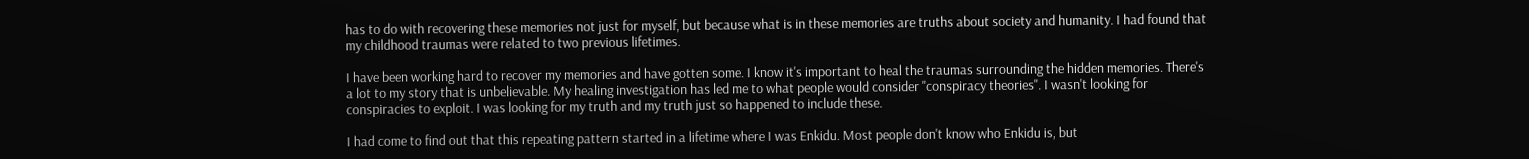has to do with recovering these memories not just for myself, but because what is in these memories are truths about society and humanity. I had found that my childhood traumas were related to two previous lifetimes.

I have been working hard to recover my memories and have gotten some. I know it's important to heal the traumas surrounding the hidden memories. There's a lot to my story that is unbelievable. My healing investigation has led me to what people would consider "conspiracy theories". I wasn't looking for conspiracies to exploit. I was looking for my truth and my truth just so happened to include these.

I had come to find out that this repeating pattern started in a lifetime where I was Enkidu. Most people don't know who Enkidu is, but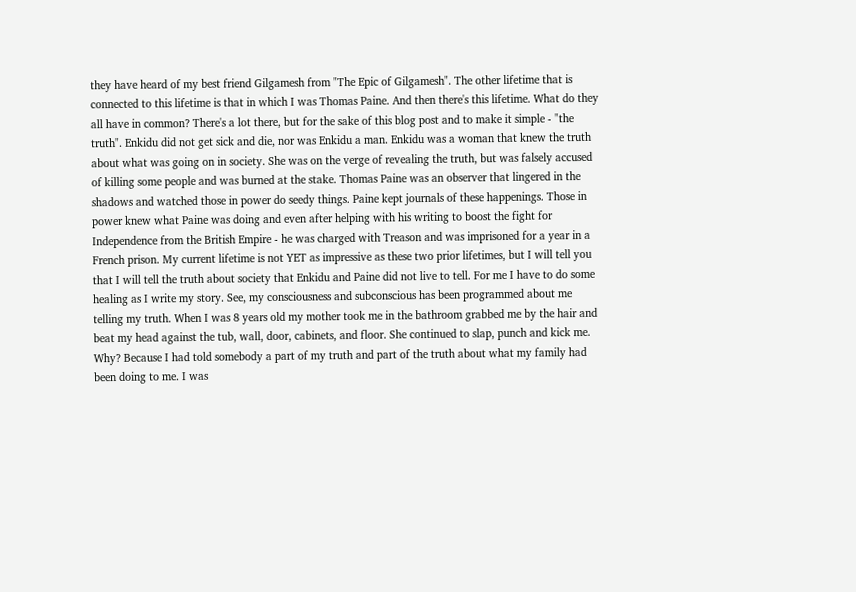they have heard of my best friend Gilgamesh from "The Epic of Gilgamesh". The other lifetime that is connected to this lifetime is that in which I was Thomas Paine. And then there's this lifetime. What do they all have in common? There's a lot there, but for the sake of this blog post and to make it simple - "the truth". Enkidu did not get sick and die, nor was Enkidu a man. Enkidu was a woman that knew the truth about what was going on in society. She was on the verge of revealing the truth, but was falsely accused of killing some people and was burned at the stake. Thomas Paine was an observer that lingered in the shadows and watched those in power do seedy things. Paine kept journals of these happenings. Those in power knew what Paine was doing and even after helping with his writing to boost the fight for Independence from the British Empire - he was charged with Treason and was imprisoned for a year in a French prison. My current lifetime is not YET as impressive as these two prior lifetimes, but I will tell you that I will tell the truth about society that Enkidu and Paine did not live to tell. For me I have to do some healing as I write my story. See, my consciousness and subconscious has been programmed about me telling my truth. When I was 8 years old my mother took me in the bathroom grabbed me by the hair and beat my head against the tub, wall, door, cabinets, and floor. She continued to slap, punch and kick me. Why? Because I had told somebody a part of my truth and part of the truth about what my family had been doing to me. I was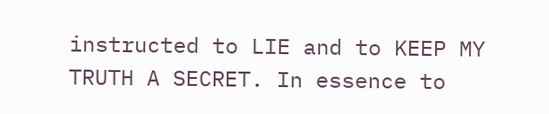instructed to LIE and to KEEP MY TRUTH A SECRET. In essence to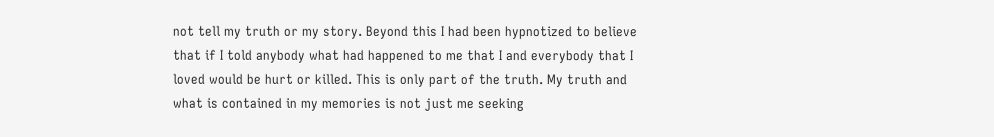not tell my truth or my story. Beyond this I had been hypnotized to believe that if I told anybody what had happened to me that I and everybody that I loved would be hurt or killed. This is only part of the truth. My truth and what is contained in my memories is not just me seeking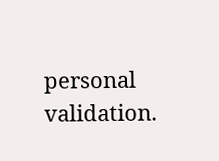personal validation.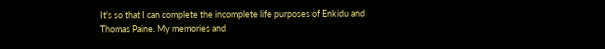It's so that I can complete the incomplete life purposes of Enkidu and Thomas Paine. My memories and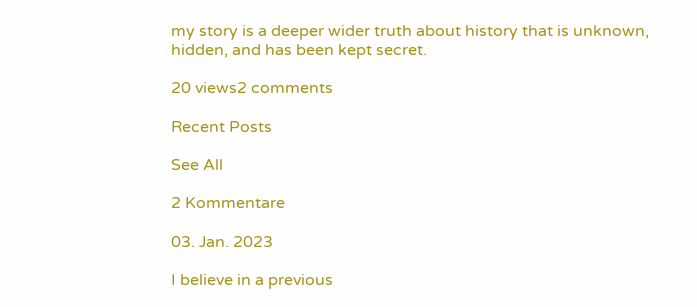my story is a deeper wider truth about history that is unknown, hidden, and has been kept secret.

20 views2 comments

Recent Posts

See All

2 Kommentare

03. Jan. 2023

I believe in a previous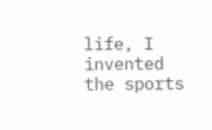life, I invented the sports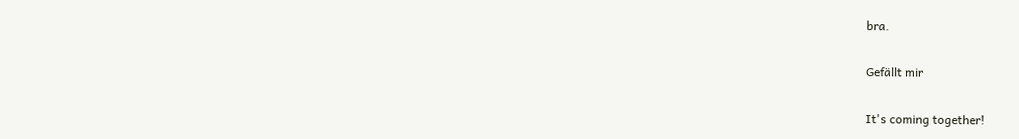bra.

Gefällt mir

It's coming together!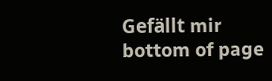Gefällt mir
bottom of page